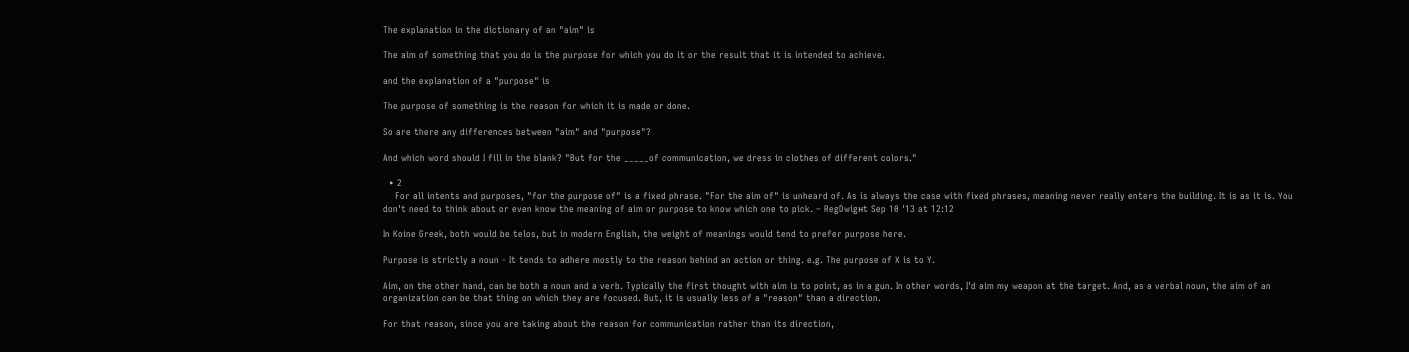The explanation in the dictionary of an "aim" is

The aim of something that you do is the purpose for which you do it or the result that it is intended to achieve.

and the explanation of a "purpose" is

The purpose of something is the reason for which it is made or done.

So are there any differences between "aim" and "purpose"?

And which word should I fill in the blank? "But for the _____of communication, we dress in clothes of different colors."

  • 2
    For all intents and purposes, "for the purpose of" is a fixed phrase. "For the aim of" is unheard of. As is always the case with fixed phrases, meaning never really enters the building. It is as it is. You don't need to think about or even know the meaning of aim or purpose to know which one to pick. – RegDwigнt Sep 10 '13 at 12:12

In Koine Greek, both would be telos, but in modern English, the weight of meanings would tend to prefer purpose here.

Purpose is strictly a noun - It tends to adhere mostly to the reason behind an action or thing. e.g. The purpose of X is to Y.

Aim, on the other hand, can be both a noun and a verb. Typically the first thought with aim is to point, as in a gun. In other words, I'd aim my weapon at the target. And, as a verbal noun, the aim of an organization can be that thing on which they are focused. But, it is usually less of a "reason" than a direction.

For that reason, since you are taking about the reason for communication rather than its direction,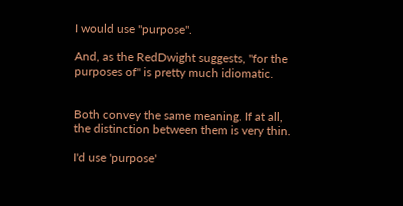I would use "purpose".

And, as the RedDwight suggests, "for the purposes of" is pretty much idiomatic.


Both convey the same meaning. If at all, the distinction between them is very thin.

I'd use 'purpose'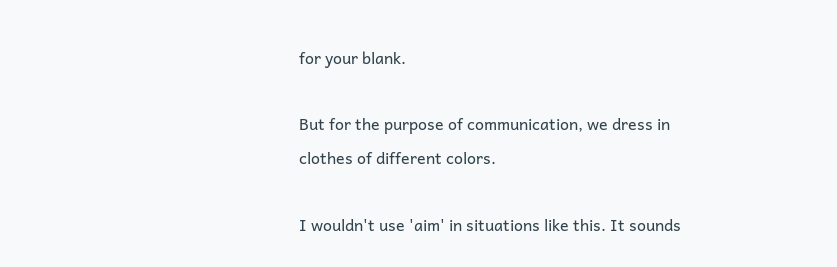for your blank.

But for the purpose of communication, we dress in clothes of different colors.

I wouldn't use 'aim' in situations like this. It sounds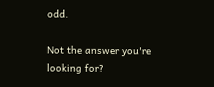odd.

Not the answer you're looking for?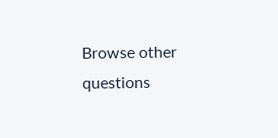Browse other questions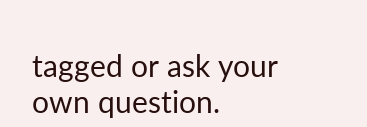tagged or ask your own question.